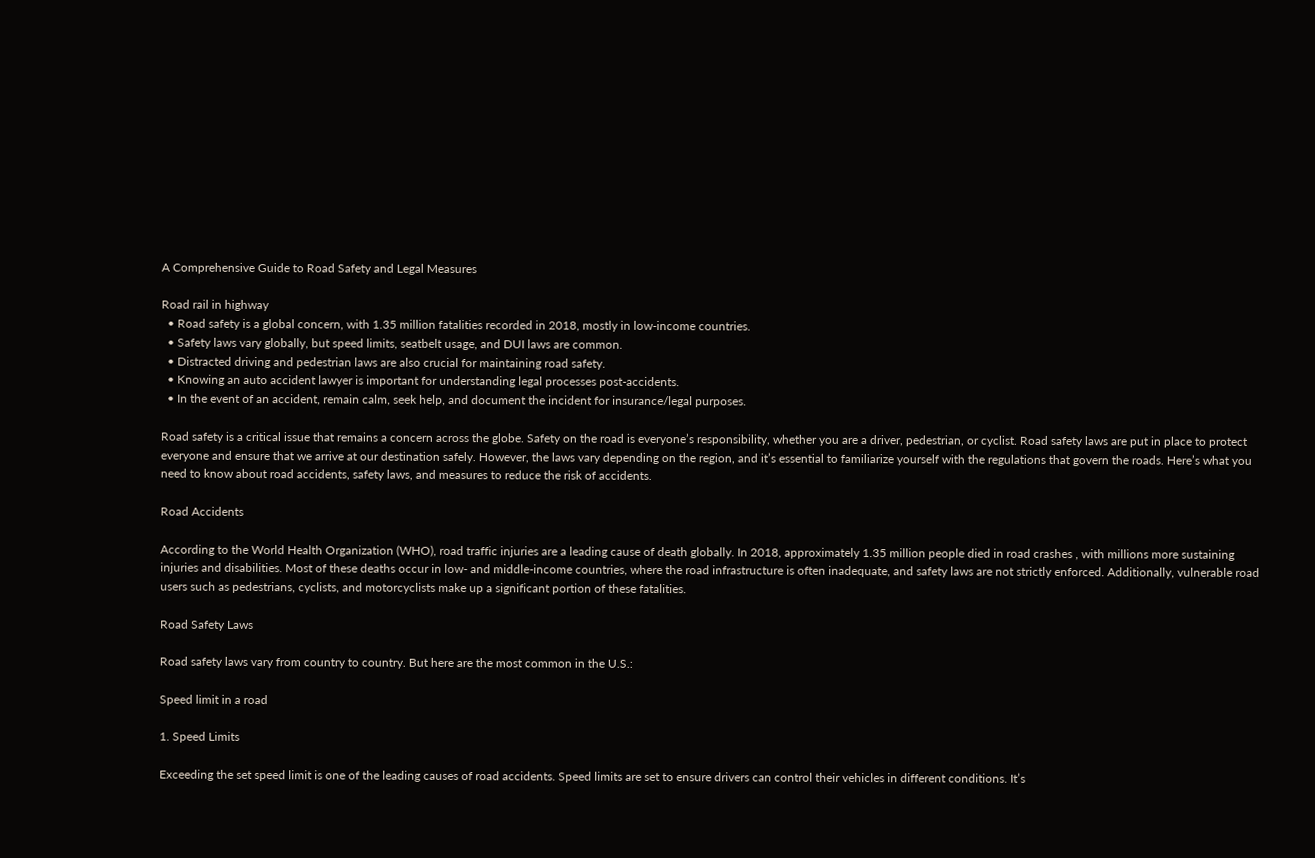A Comprehensive Guide to Road Safety and Legal Measures

Road rail in highway
  • Road safety is a global concern, with 1.35 million fatalities recorded in 2018, mostly in low-income countries.
  • Safety laws vary globally, but speed limits, seatbelt usage, and DUI laws are common.
  • Distracted driving and pedestrian laws are also crucial for maintaining road safety.
  • Knowing an auto accident lawyer is important for understanding legal processes post-accidents.
  • In the event of an accident, remain calm, seek help, and document the incident for insurance/legal purposes.

Road safety is a critical issue that remains a concern across the globe. Safety on the road is everyone’s responsibility, whether you are a driver, pedestrian, or cyclist. Road safety laws are put in place to protect everyone and ensure that we arrive at our destination safely. However, the laws vary depending on the region, and it’s essential to familiarize yourself with the regulations that govern the roads. Here’s what you need to know about road accidents, safety laws, and measures to reduce the risk of accidents.

Road Accidents

According to the World Health Organization (WHO), road traffic injuries are a leading cause of death globally. In 2018, approximately 1.35 million people died in road crashes , with millions more sustaining injuries and disabilities. Most of these deaths occur in low- and middle-income countries, where the road infrastructure is often inadequate, and safety laws are not strictly enforced. Additionally, vulnerable road users such as pedestrians, cyclists, and motorcyclists make up a significant portion of these fatalities.

Road Safety Laws

Road safety laws vary from country to country. But here are the most common in the U.S.:

Speed limit in a road

1. Speed Limits

Exceeding the set speed limit is one of the leading causes of road accidents. Speed limits are set to ensure drivers can control their vehicles in different conditions. It’s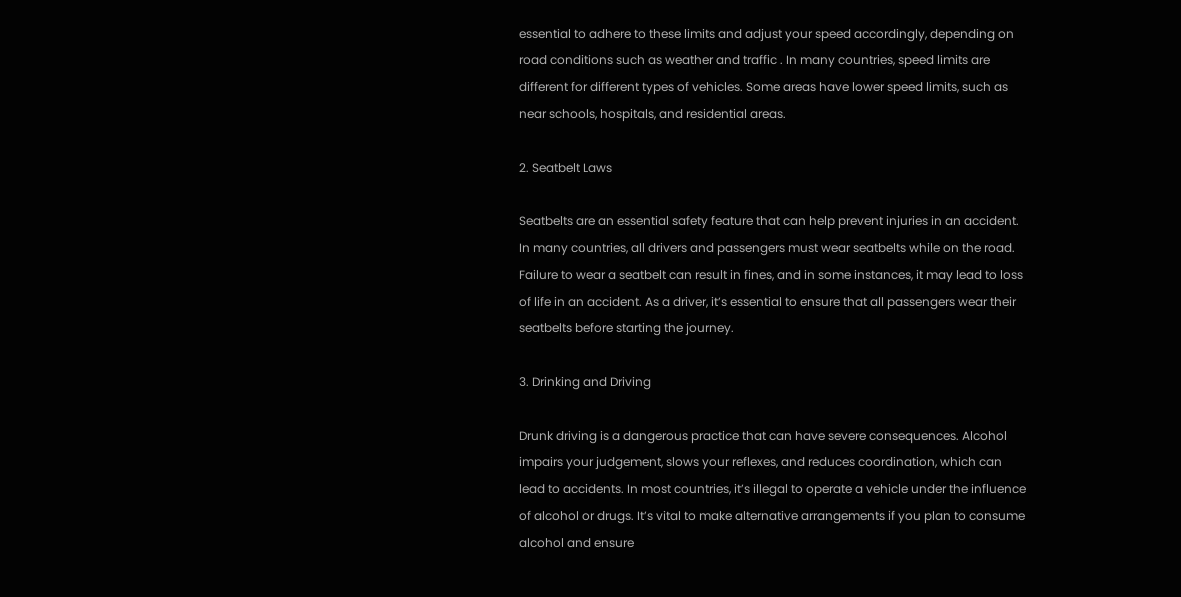essential to adhere to these limits and adjust your speed accordingly, depending on road conditions such as weather and traffic . In many countries, speed limits are different for different types of vehicles. Some areas have lower speed limits, such as near schools, hospitals, and residential areas.

2. Seatbelt Laws

Seatbelts are an essential safety feature that can help prevent injuries in an accident. In many countries, all drivers and passengers must wear seatbelts while on the road. Failure to wear a seatbelt can result in fines, and in some instances, it may lead to loss of life in an accident. As a driver, it’s essential to ensure that all passengers wear their seatbelts before starting the journey.

3. Drinking and Driving

Drunk driving is a dangerous practice that can have severe consequences. Alcohol impairs your judgement, slows your reflexes, and reduces coordination, which can lead to accidents. In most countries, it’s illegal to operate a vehicle under the influence of alcohol or drugs. It’s vital to make alternative arrangements if you plan to consume alcohol and ensure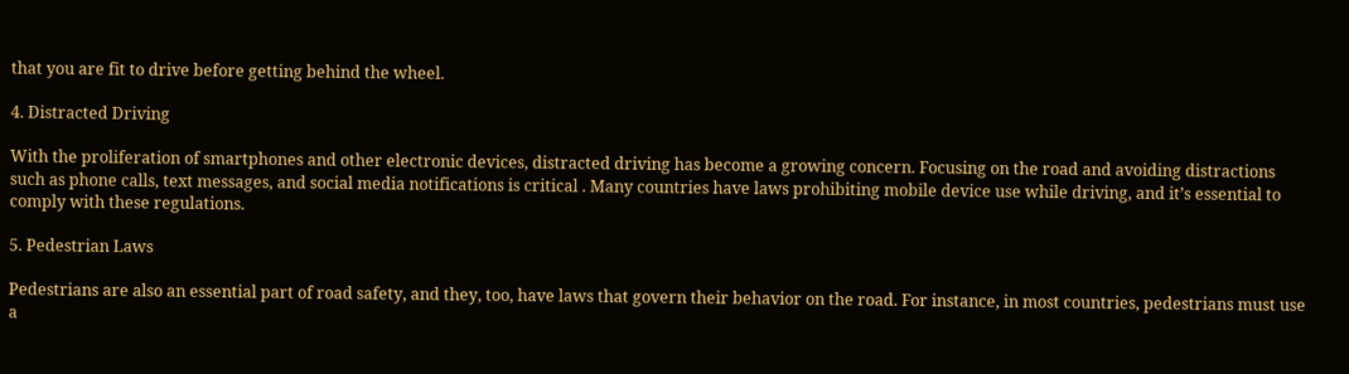that you are fit to drive before getting behind the wheel.

4. Distracted Driving

With the proliferation of smartphones and other electronic devices, distracted driving has become a growing concern. Focusing on the road and avoiding distractions such as phone calls, text messages, and social media notifications is critical . Many countries have laws prohibiting mobile device use while driving, and it’s essential to comply with these regulations.

5. Pedestrian Laws

Pedestrians are also an essential part of road safety, and they, too, have laws that govern their behavior on the road. For instance, in most countries, pedestrians must use a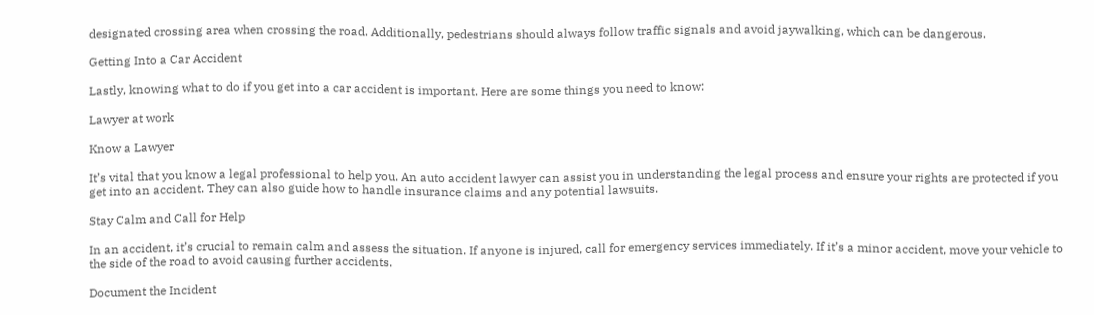designated crossing area when crossing the road. Additionally, pedestrians should always follow traffic signals and avoid jaywalking, which can be dangerous.

Getting Into a Car Accident

Lastly, knowing what to do if you get into a car accident is important. Here are some things you need to know:

Lawyer at work

Know a Lawyer

It’s vital that you know a legal professional to help you. An auto accident lawyer can assist you in understanding the legal process and ensure your rights are protected if you get into an accident. They can also guide how to handle insurance claims and any potential lawsuits.

Stay Calm and Call for Help

In an accident, it’s crucial to remain calm and assess the situation. If anyone is injured, call for emergency services immediately. If it’s a minor accident, move your vehicle to the side of the road to avoid causing further accidents.

Document the Incident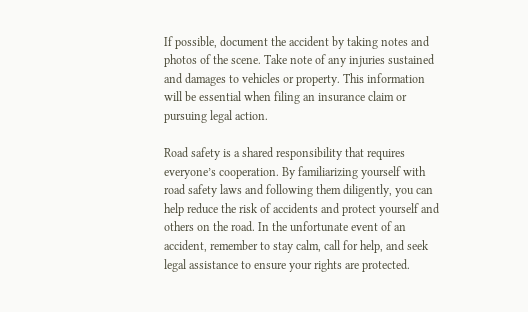If possible, document the accident by taking notes and photos of the scene. Take note of any injuries sustained and damages to vehicles or property. This information will be essential when filing an insurance claim or pursuing legal action.

Road safety is a shared responsibility that requires everyone’s cooperation. By familiarizing yourself with road safety laws and following them diligently, you can help reduce the risk of accidents and protect yourself and others on the road. In the unfortunate event of an accident, remember to stay calm, call for help, and seek legal assistance to ensure your rights are protected.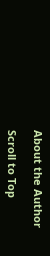About the Author

Scroll to Top